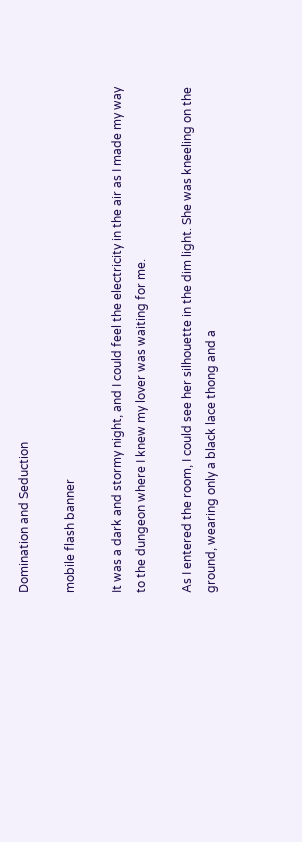Domination and Seduction

mobile flash banner

It was a dark and stormy night, and I could feel the electricity in the air as I made my way to the dungeon where I knew my lover was waiting for me.

As I entered the room, I could see her silhouette in the dim light. She was kneeling on the ground, wearing only a black lace thong and a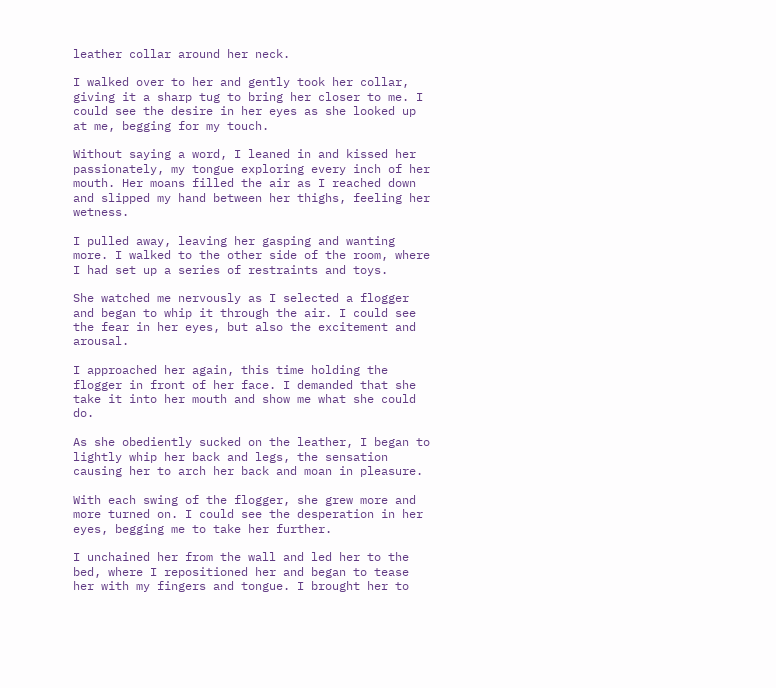leather collar around her neck.

I walked over to her and gently took her collar, giving it a sharp tug to bring her closer to me. I could see the desire in her eyes as she looked up at me, begging for my touch.

Without saying a word, I leaned in and kissed her passionately, my tongue exploring every inch of her mouth. Her moans filled the air as I reached down and slipped my hand between her thighs, feeling her wetness.

I pulled away, leaving her gasping and wanting more. I walked to the other side of the room, where I had set up a series of restraints and toys.

She watched me nervously as I selected a flogger and began to whip it through the air. I could see the fear in her eyes, but also the excitement and arousal.

I approached her again, this time holding the flogger in front of her face. I demanded that she take it into her mouth and show me what she could do.

As she obediently sucked on the leather, I began to lightly whip her back and legs, the sensation causing her to arch her back and moan in pleasure.

With each swing of the flogger, she grew more and more turned on. I could see the desperation in her eyes, begging me to take her further.

I unchained her from the wall and led her to the bed, where I repositioned her and began to tease her with my fingers and tongue. I brought her to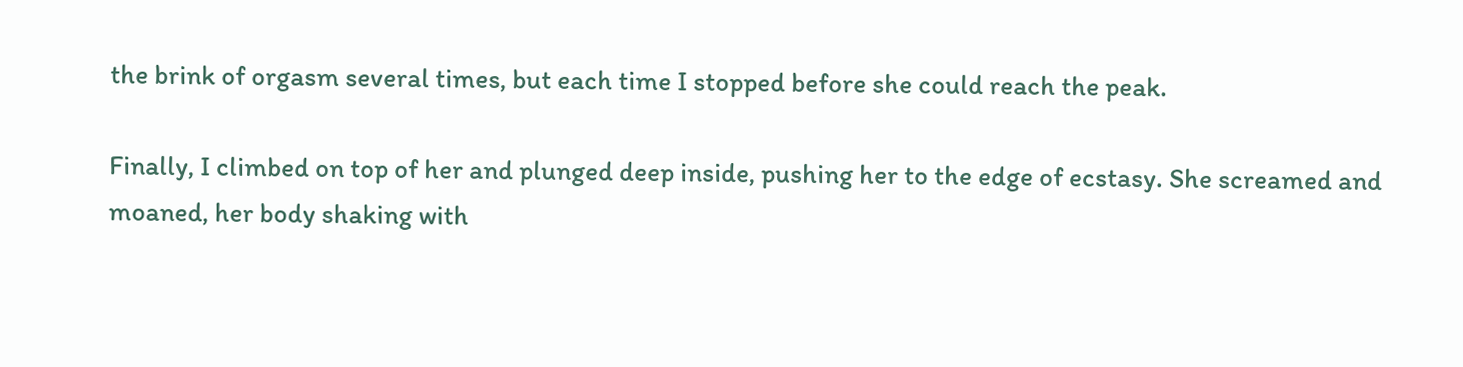the brink of orgasm several times, but each time I stopped before she could reach the peak.

Finally, I climbed on top of her and plunged deep inside, pushing her to the edge of ecstasy. She screamed and moaned, her body shaking with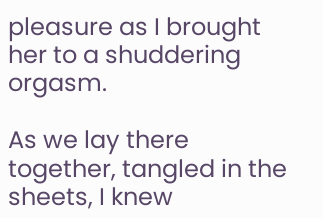pleasure as I brought her to a shuddering orgasm.

As we lay there together, tangled in the sheets, I knew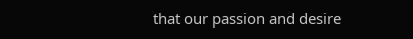that our passion and desire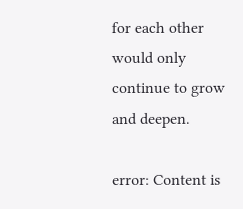for each other would only continue to grow and deepen.

error: Content is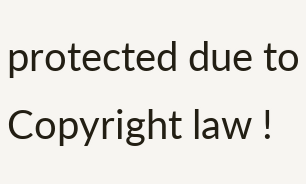protected due to Copyright law !